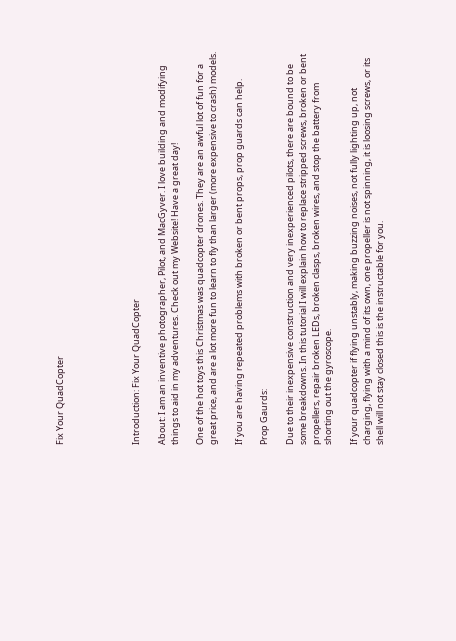Fix Your QuadCopter





Introduction: Fix Your QuadCopter

About: I am an inventive photographer, Pilot, and MacGyver. I love building and modifying things to aid in my adventures. Check out my Website! Have a great day!

One of the hot toys this Christmas was quadcopter drones. They are an awful lot of fun for a great price, and are a lot more fun to learn to fly than larger (more expensive to crash) models.

If you are having repeated problems with broken or bent props, prop guards can help.

Prop Gaurds:

Due to their inexpensive construction and very inexperienced pilots, there are bound to be some breakdowns. In this tutorial I will explain how to replace stripped screws, broken or bent propellers, repair broken LEDs, broken clasps, broken wires, and stop the battery from shorting out the gyroscope.

If your quadcopter if flying unstably, making buzzing noises, not fully lighting up, not charging, flying with a mind of its own, one propeller is not spinning, it is loosing screws, or its shell will not stay closed this is the instructable for you.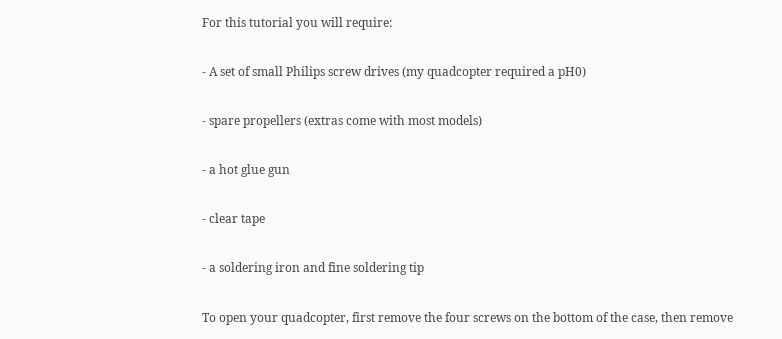For this tutorial you will require:

- A set of small Philips screw drives (my quadcopter required a pH0)

- spare propellers (extras come with most models)

- a hot glue gun

- clear tape

- a soldering iron and fine soldering tip

To open your quadcopter, first remove the four screws on the bottom of the case, then remove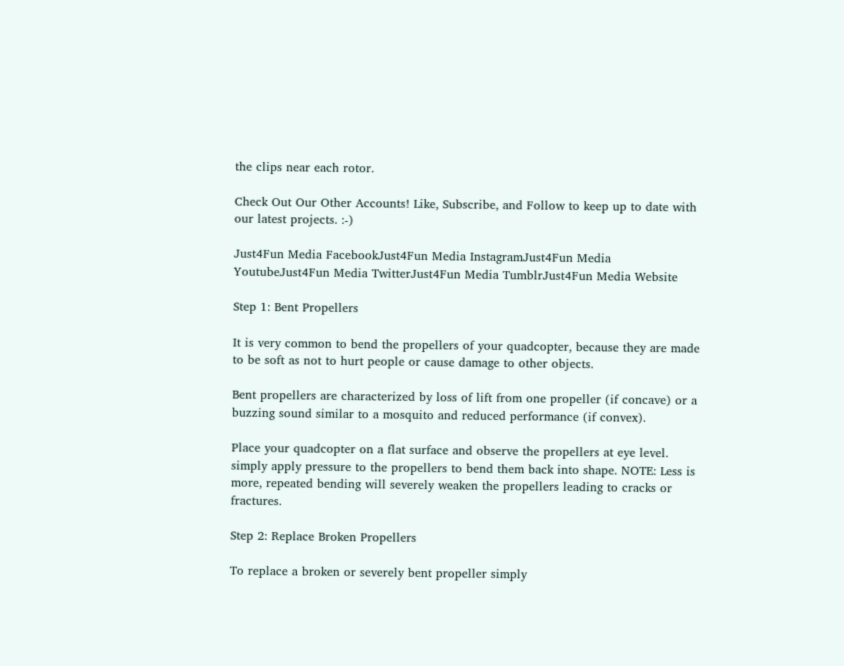the clips near each rotor.

Check Out Our Other Accounts! Like, Subscribe, and Follow to keep up to date with our latest projects. :-)

Just4Fun Media FacebookJust4Fun Media InstagramJust4Fun Media YoutubeJust4Fun Media TwitterJust4Fun Media TumblrJust4Fun Media Website

Step 1: Bent Propellers

It is very common to bend the propellers of your quadcopter, because they are made to be soft as not to hurt people or cause damage to other objects.

Bent propellers are characterized by loss of lift from one propeller (if concave) or a buzzing sound similar to a mosquito and reduced performance (if convex).

Place your quadcopter on a flat surface and observe the propellers at eye level. simply apply pressure to the propellers to bend them back into shape. NOTE: Less is more, repeated bending will severely weaken the propellers leading to cracks or fractures.

Step 2: Replace Broken Propellers

To replace a broken or severely bent propeller simply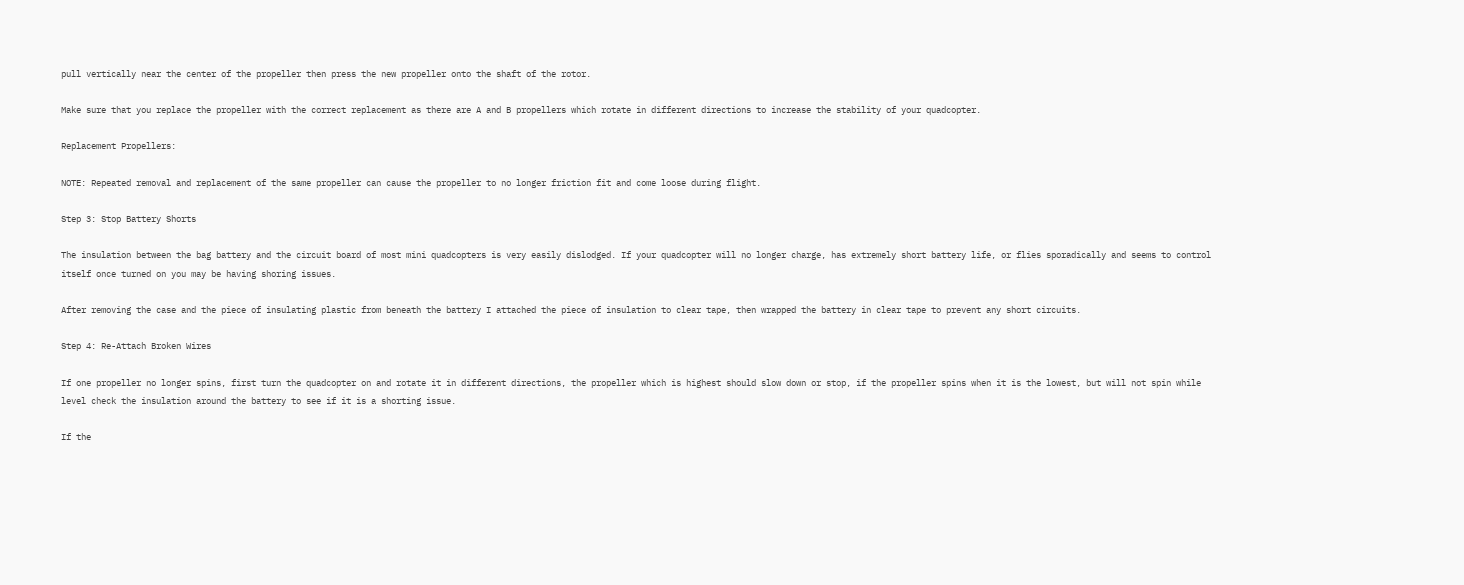pull vertically near the center of the propeller then press the new propeller onto the shaft of the rotor.

Make sure that you replace the propeller with the correct replacement as there are A and B propellers which rotate in different directions to increase the stability of your quadcopter.

Replacement Propellers:

NOTE: Repeated removal and replacement of the same propeller can cause the propeller to no longer friction fit and come loose during flight.

Step 3: Stop Battery Shorts

The insulation between the bag battery and the circuit board of most mini quadcopters is very easily dislodged. If your quadcopter will no longer charge, has extremely short battery life, or flies sporadically and seems to control itself once turned on you may be having shoring issues.

After removing the case and the piece of insulating plastic from beneath the battery I attached the piece of insulation to clear tape, then wrapped the battery in clear tape to prevent any short circuits.

Step 4: Re-Attach Broken Wires

If one propeller no longer spins, first turn the quadcopter on and rotate it in different directions, the propeller which is highest should slow down or stop, if the propeller spins when it is the lowest, but will not spin while level check the insulation around the battery to see if it is a shorting issue.

If the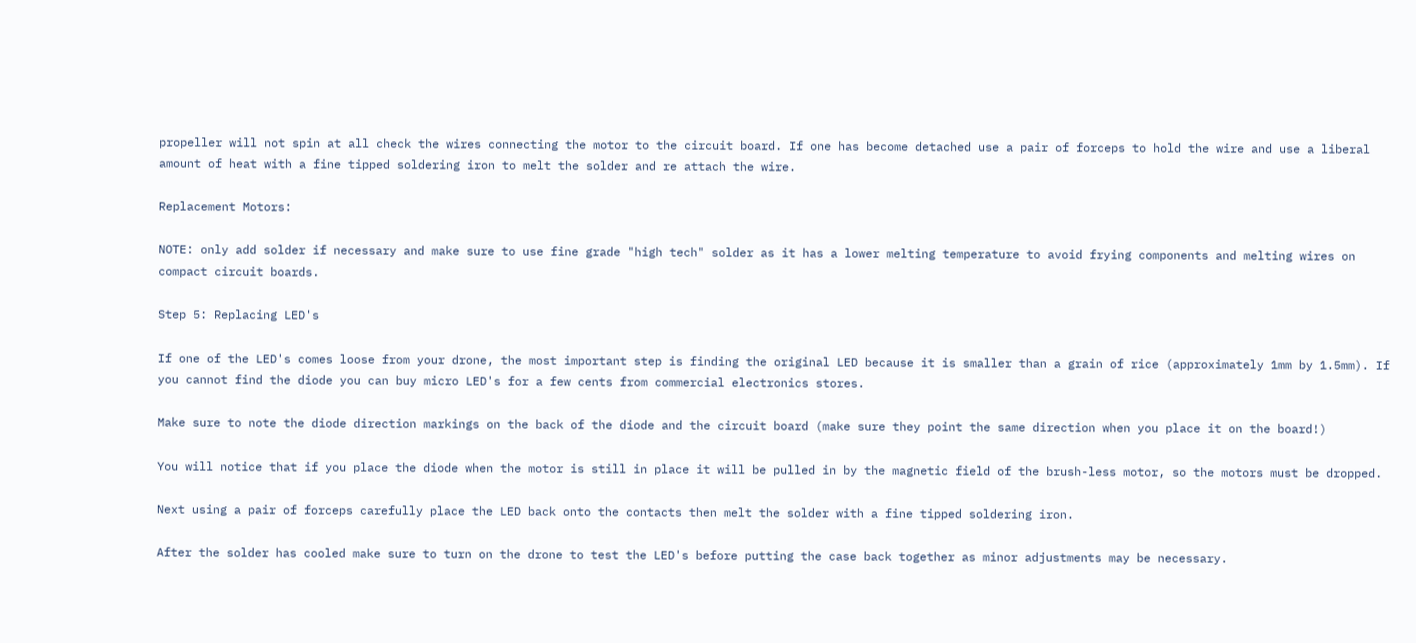propeller will not spin at all check the wires connecting the motor to the circuit board. If one has become detached use a pair of forceps to hold the wire and use a liberal amount of heat with a fine tipped soldering iron to melt the solder and re attach the wire.

Replacement Motors:

NOTE: only add solder if necessary and make sure to use fine grade "high tech" solder as it has a lower melting temperature to avoid frying components and melting wires on compact circuit boards.

Step 5: Replacing LED's

If one of the LED's comes loose from your drone, the most important step is finding the original LED because it is smaller than a grain of rice (approximately 1mm by 1.5mm). If you cannot find the diode you can buy micro LED's for a few cents from commercial electronics stores.

Make sure to note the diode direction markings on the back of the diode and the circuit board (make sure they point the same direction when you place it on the board!)

You will notice that if you place the diode when the motor is still in place it will be pulled in by the magnetic field of the brush-less motor, so the motors must be dropped.

Next using a pair of forceps carefully place the LED back onto the contacts then melt the solder with a fine tipped soldering iron.

After the solder has cooled make sure to turn on the drone to test the LED's before putting the case back together as minor adjustments may be necessary.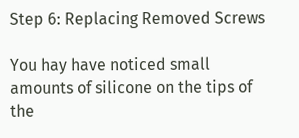Step 6: Replacing Removed Screws

You hay have noticed small amounts of silicone on the tips of the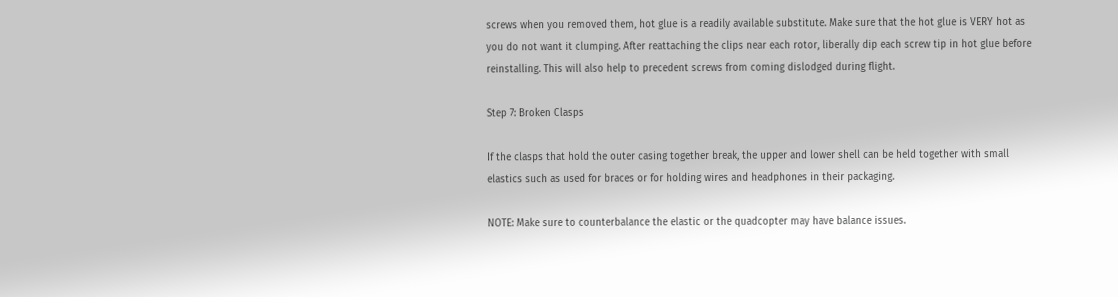screws when you removed them, hot glue is a readily available substitute. Make sure that the hot glue is VERY hot as you do not want it clumping. After reattaching the clips near each rotor, liberally dip each screw tip in hot glue before reinstalling. This will also help to precedent screws from coming dislodged during flight.

Step 7: Broken Clasps

If the clasps that hold the outer casing together break, the upper and lower shell can be held together with small elastics such as used for braces or for holding wires and headphones in their packaging.

NOTE: Make sure to counterbalance the elastic or the quadcopter may have balance issues.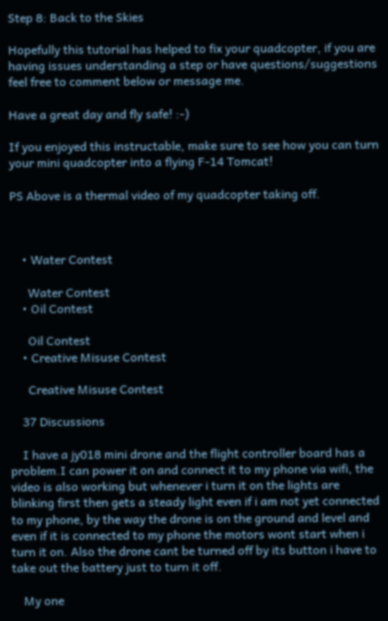Step 8: Back to the Skies

Hopefully this tutorial has helped to fix your quadcopter, if you are having issues understanding a step or have questions/suggestions feel free to comment below or message me.

Have a great day and fly safe! :-)

If you enjoyed this instructable, make sure to see how you can turn your mini quadcopter into a flying F-14 Tomcat!

PS Above is a thermal video of my quadcopter taking off.



    • Water Contest

      Water Contest
    • Oil Contest

      Oil Contest
    • Creative Misuse Contest

      Creative Misuse Contest

    37 Discussions

    I have a jy018 mini drone and the flight controller board has a problem.I can power it on and connect it to my phone via wifi, the video is also working but whenever i turn it on the lights are blinking first then gets a steady light even if i am not yet connected to my phone, by the way the drone is on the ground and level and even if it is connected to my phone the motors wont start when i turn it on. Also the drone cant be turned off by its button i have to take out the battery just to turn it off.

    My one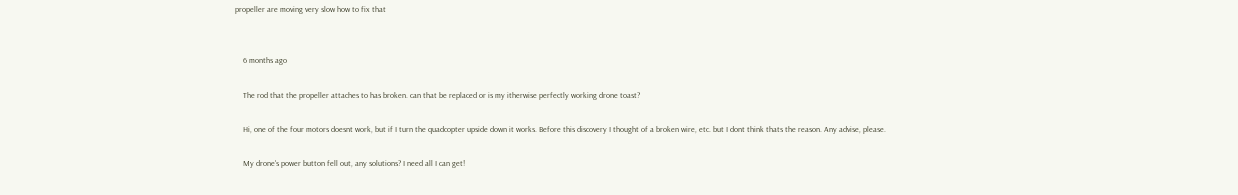propeller are moving very slow how to fix that


    6 months ago

    The rod that the propeller attaches to has broken. can that be replaced or is my itherwise perfectly working drone toast?

    Hi, one of the four motors doesnt work, but if I turn the quadcopter upside down it works. Before this discovery I thought of a broken wire, etc. but I dont think thats the reason. Any advise, please.

    My drone's power button fell out, any solutions? I need all I can get!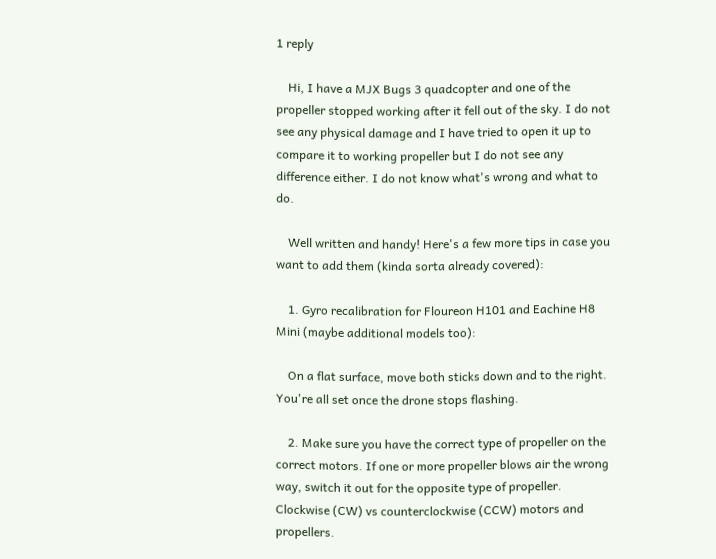1 reply

    Hi, I have a MJX Bugs 3 quadcopter and one of the propeller stopped working after it fell out of the sky. I do not see any physical damage and I have tried to open it up to compare it to working propeller but I do not see any difference either. I do not know what's wrong and what to do.

    Well written and handy! Here's a few more tips in case you want to add them (kinda sorta already covered):

    1. Gyro recalibration for Floureon H101 and Eachine H8 Mini (maybe additional models too):

    On a flat surface, move both sticks down and to the right. You're all set once the drone stops flashing.

    2. Make sure you have the correct type of propeller on the correct motors. If one or more propeller blows air the wrong way, switch it out for the opposite type of propeller. Clockwise (CW) vs counterclockwise (CCW) motors and propellers.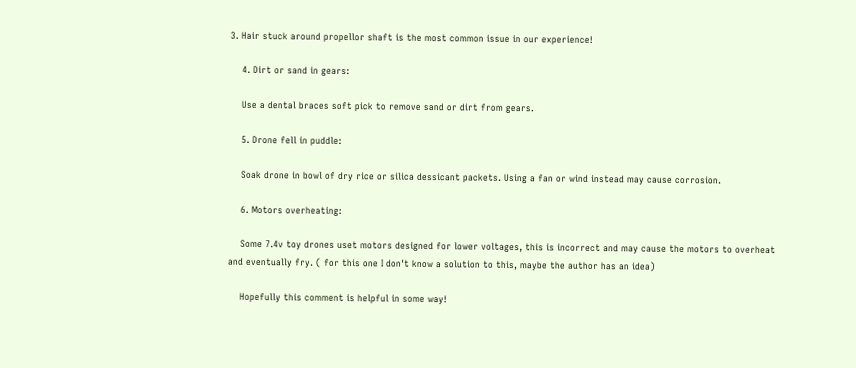3. Hair stuck around propellor shaft is the most common issue in our experience!

    4. Dirt or sand in gears:

    Use a dental braces soft pick to remove sand or dirt from gears.

    5. Drone fell in puddle:

    Soak drone in bowl of dry rice or silica dessicant packets. Using a fan or wind instead may cause corrosion.

    6. Motors overheating:

    Some 7.4v toy drones uset motors designed for lower voltages, this is incorrect and may cause the motors to overheat and eventually fry. ( for this one I don't know a solution to this, maybe the author has an idea)

    Hopefully this comment is helpful in some way!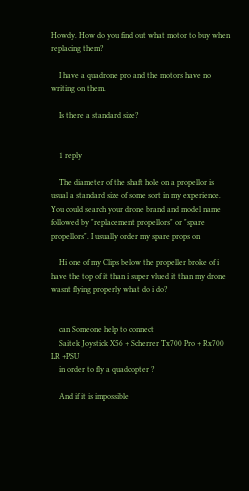Howdy. How do you find out what motor to buy when replacing them?

    I have a quadrone pro and the motors have no writing on them.

    Is there a standard size?


    1 reply

    The diameter of the shaft hole on a propellor is usual a standard size of some sort in my experience. You could search your drone brand and model name followed by "replacement propellors" or "spare propellors". I usually order my spare props on

    Hi one of my Clips below the propeller broke of i have the top of it than i super vlued it than my drone wasnt flying properly what do i do?


    can Someone help to connect
    Saitek Joystick X56 + Scherrer Tx700 Pro + Rx700 LR +PSU
    in order to fly a quadcopter ?

    And if it is impossible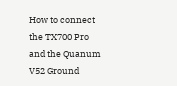How to connect the TX700 Pro and the Quanum V52 Ground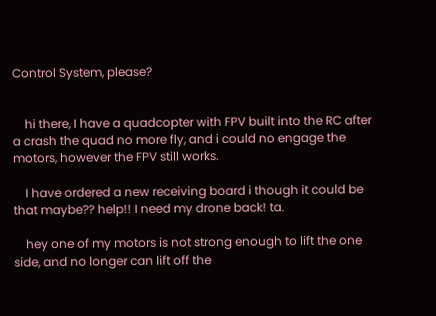Control System, please?


    hi there, I have a quadcopter with FPV built into the RC after a crash the quad no more fly, and i could no engage the motors, however the FPV still works.

    I have ordered a new receiving board i though it could be that maybe?? help!! I need my drone back! ta.

    hey one of my motors is not strong enough to lift the one side, and no longer can lift off the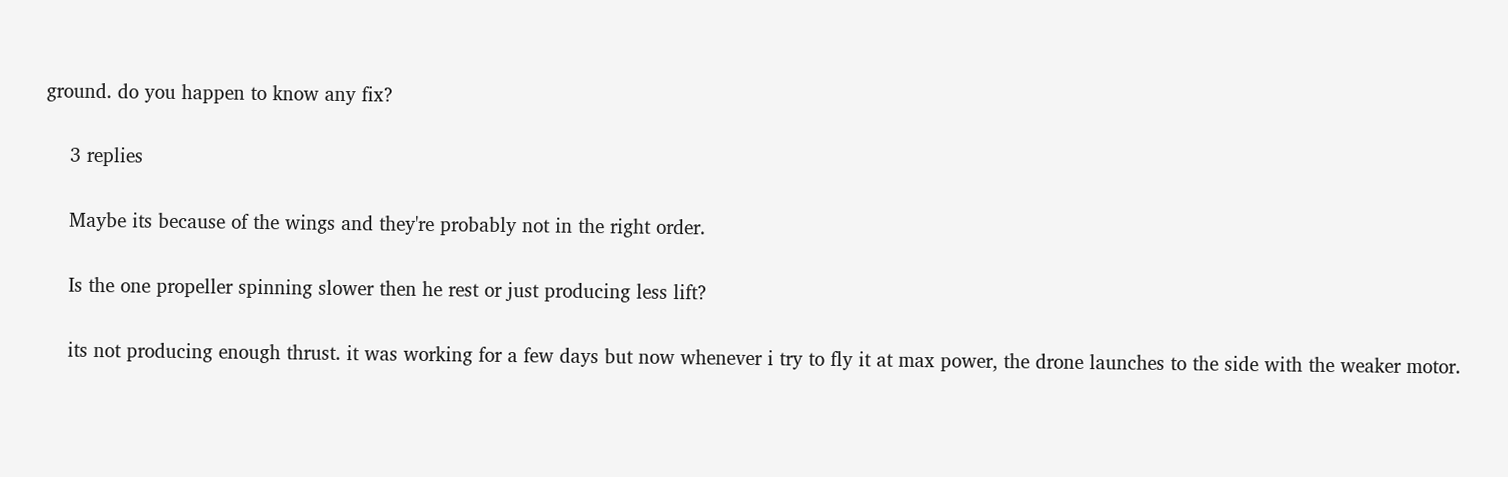ground. do you happen to know any fix?

    3 replies

    Maybe its because of the wings and they're probably not in the right order.

    Is the one propeller spinning slower then he rest or just producing less lift?

    its not producing enough thrust. it was working for a few days but now whenever i try to fly it at max power, the drone launches to the side with the weaker motor.